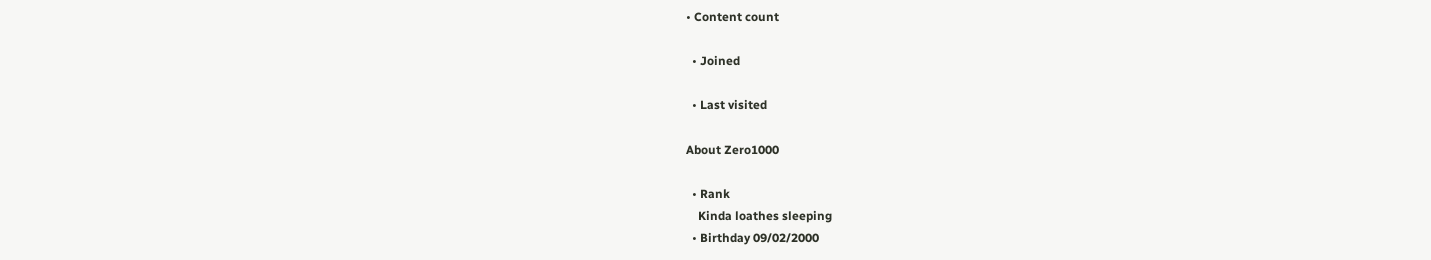• Content count

  • Joined

  • Last visited

About Zero1000

  • Rank
    Kinda loathes sleeping
  • Birthday 09/02/2000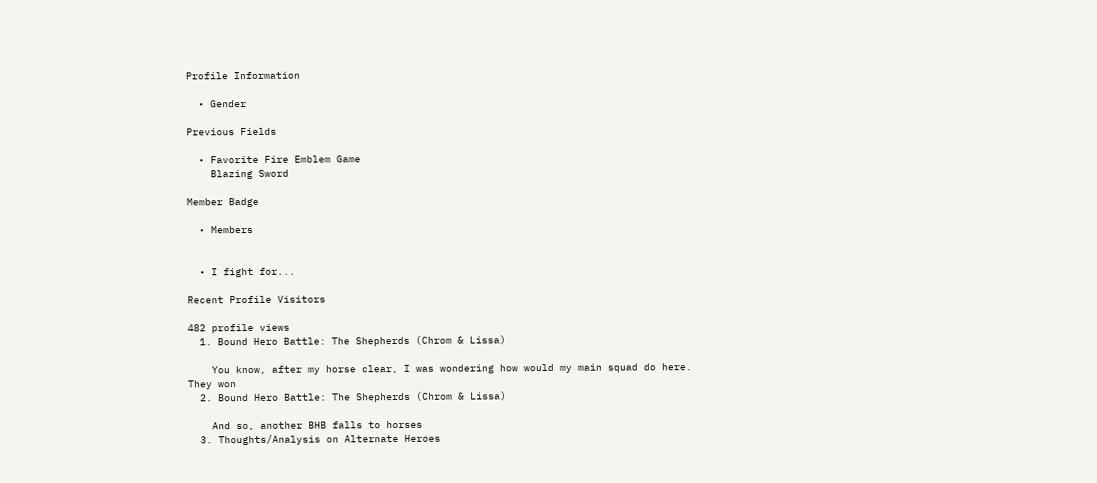Profile Information

  • Gender

Previous Fields

  • Favorite Fire Emblem Game
    Blazing Sword

Member Badge

  • Members


  • I fight for...

Recent Profile Visitors

482 profile views
  1. Bound Hero Battle: The Shepherds (Chrom & Lissa)

    You know, after my horse clear, I was wondering how would my main squad do here. They won
  2. Bound Hero Battle: The Shepherds (Chrom & Lissa)

    And so, another BHB falls to horses
  3. Thoughts/Analysis on Alternate Heroes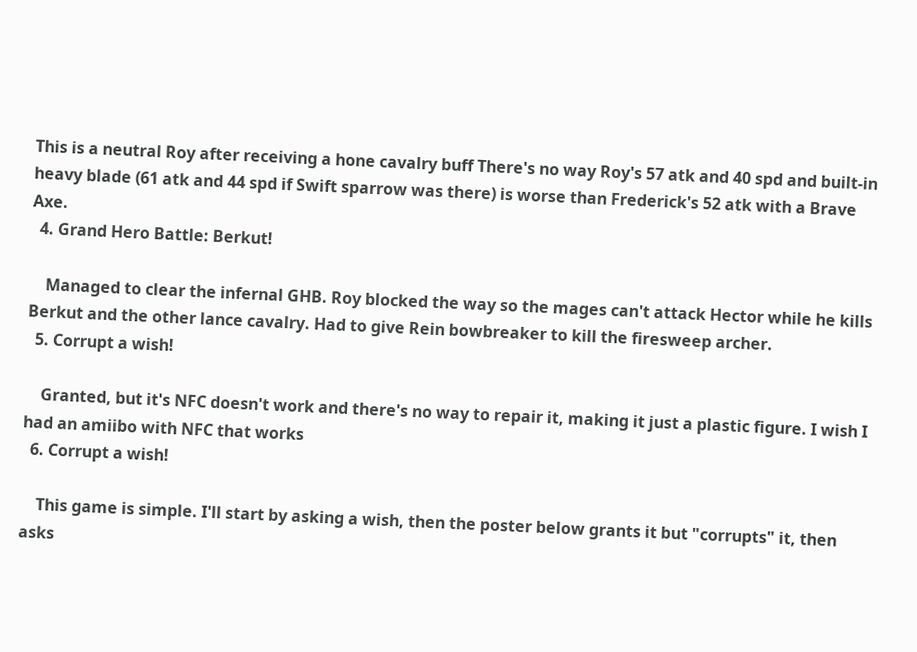This is a neutral Roy after receiving a hone cavalry buff There's no way Roy's 57 atk and 40 spd and built-in heavy blade (61 atk and 44 spd if Swift sparrow was there) is worse than Frederick's 52 atk with a Brave Axe.
  4. Grand Hero Battle: Berkut!

    Managed to clear the infernal GHB. Roy blocked the way so the mages can't attack Hector while he kills Berkut and the other lance cavalry. Had to give Rein bowbreaker to kill the firesweep archer.
  5. Corrupt a wish!

    Granted, but it's NFC doesn't work and there's no way to repair it, making it just a plastic figure. I wish I had an amiibo with NFC that works
  6. Corrupt a wish!

    This game is simple. I'll start by asking a wish, then the poster below grants it but "corrupts" it, then asks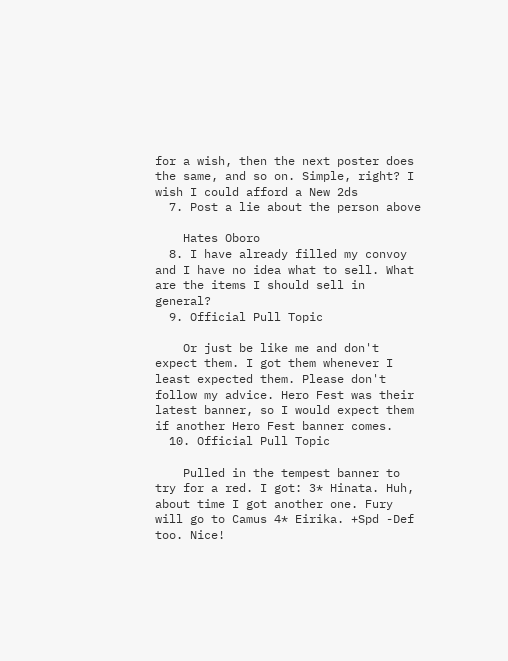for a wish, then the next poster does the same, and so on. Simple, right? I wish I could afford a New 2ds
  7. Post a lie about the person above

    Hates Oboro
  8. I have already filled my convoy and I have no idea what to sell. What are the items I should sell in general?
  9. Official Pull Topic

    Or just be like me and don't expect them. I got them whenever I least expected them. Please don't follow my advice. Hero Fest was their latest banner, so I would expect them if another Hero Fest banner comes.
  10. Official Pull Topic

    Pulled in the tempest banner to try for a red. I got: 3* Hinata. Huh, about time I got another one. Fury will go to Camus 4* Eirika. +Spd -Def too. Nice!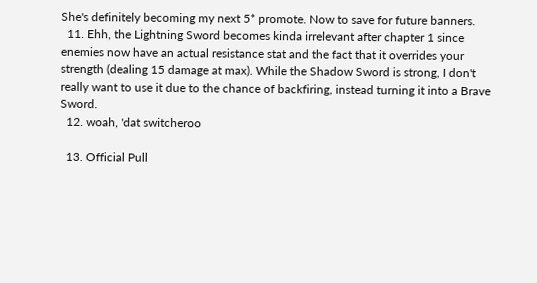She's definitely becoming my next 5* promote. Now to save for future banners.
  11. Ehh, the Lightning Sword becomes kinda irrelevant after chapter 1 since enemies now have an actual resistance stat and the fact that it overrides your strength (dealing 15 damage at max). While the Shadow Sword is strong, I don't really want to use it due to the chance of backfiring, instead turning it into a Brave Sword.
  12. woah, 'dat switcheroo

  13. Official Pull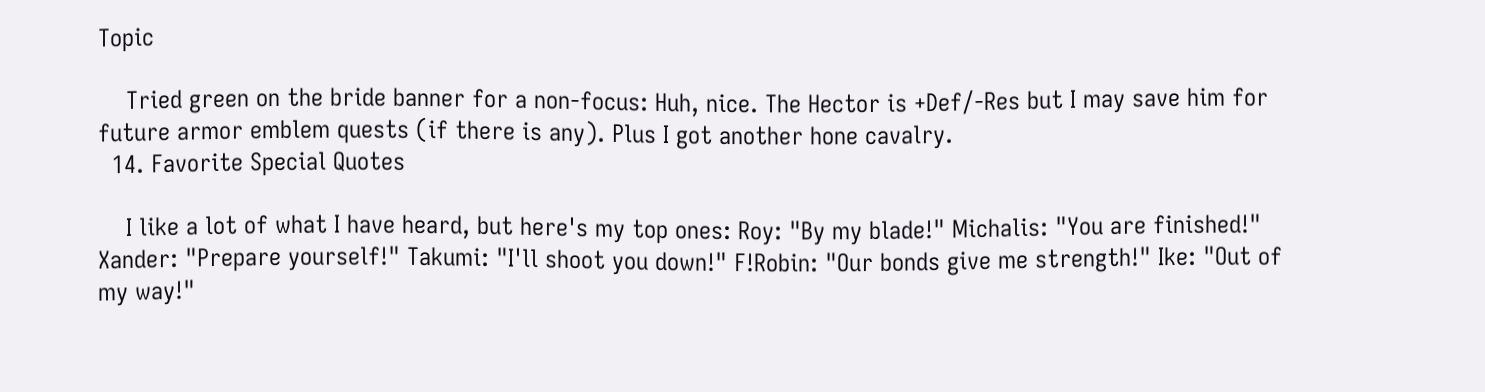Topic

    Tried green on the bride banner for a non-focus: Huh, nice. The Hector is +Def/-Res but I may save him for future armor emblem quests (if there is any). Plus I got another hone cavalry.
  14. Favorite Special Quotes

    I like a lot of what I have heard, but here's my top ones: Roy: "By my blade!" Michalis: "You are finished!" Xander: "Prepare yourself!" Takumi: "I'll shoot you down!" F!Robin: "Our bonds give me strength!" Ike: "Out of my way!"